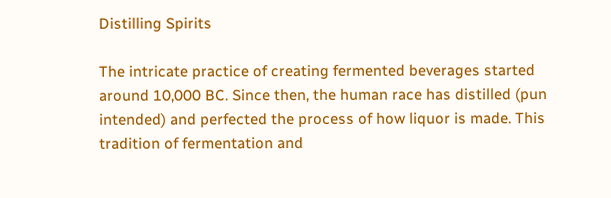Distilling Spirits

The intricate practice of creating fermented beverages started around 10,000 BC. Since then, the human race has distilled (pun intended) and perfected the process of how liquor is made. This tradition of fermentation and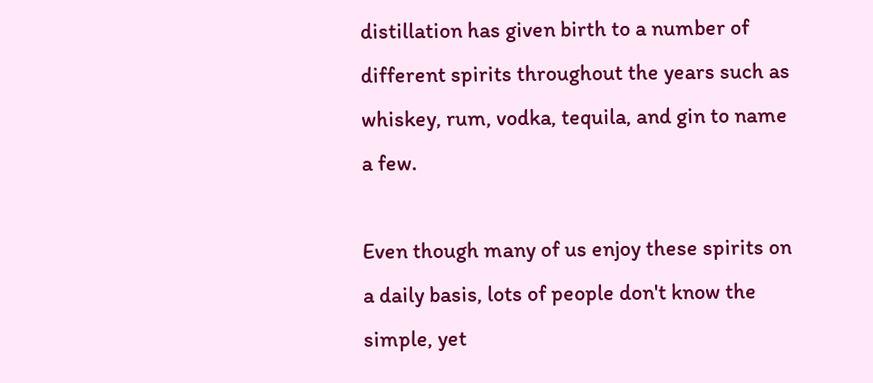distillation has given birth to a number of different spirits throughout the years such as whiskey, rum, vodka, tequila, and gin to name a few.

Even though many of us enjoy these spirits on a daily basis, lots of people don't know the simple, yet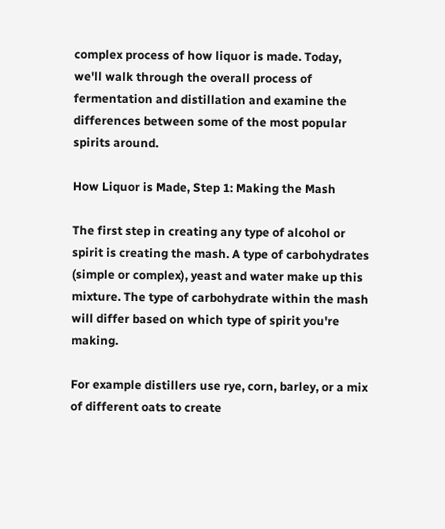complex process of how liquor is made. Today, we'll walk through the overall process of fermentation and distillation and examine the differences between some of the most popular spirits around.

How Liquor is Made, Step 1: Making the Mash

The first step in creating any type of alcohol or spirit is creating the mash. A type of carbohydrates (simple or complex), yeast and water make up this mixture. The type of carbohydrate within the mash will differ based on which type of spirit you're making.

For example distillers use rye, corn, barley, or a mix of different oats to create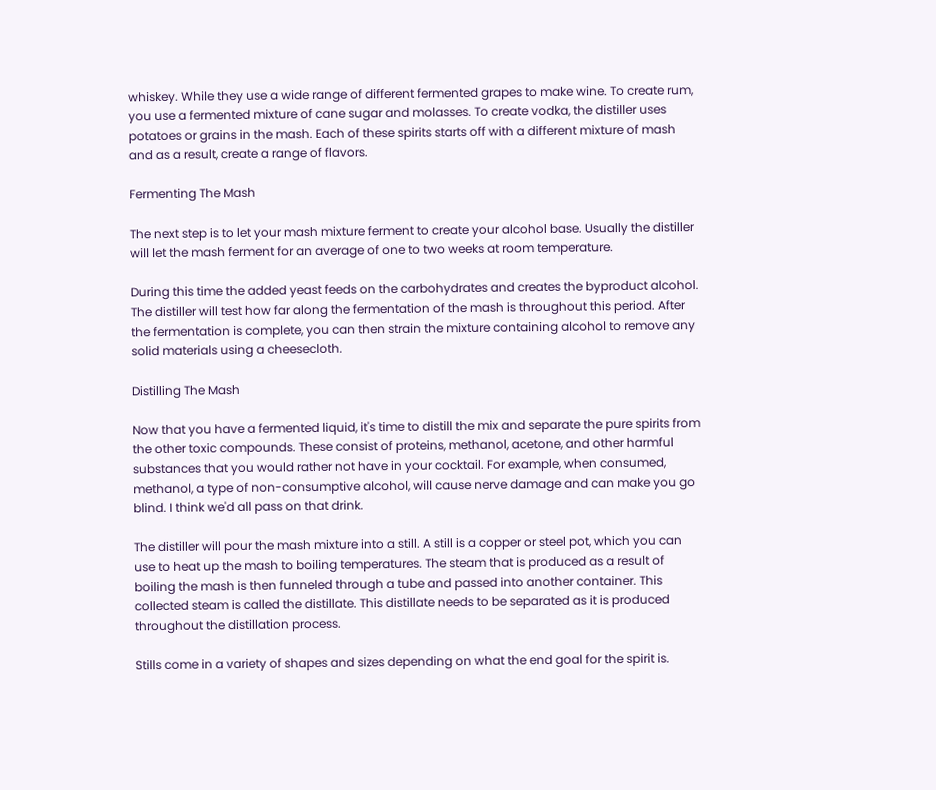whiskey. While they use a wide range of different fermented grapes to make wine. To create rum, you use a fermented mixture of cane sugar and molasses. To create vodka, the distiller uses potatoes or grains in the mash. Each of these spirits starts off with a different mixture of mash and as a result, create a range of flavors.

Fermenting The Mash

The next step is to let your mash mixture ferment to create your alcohol base. Usually the distiller will let the mash ferment for an average of one to two weeks at room temperature.

During this time the added yeast feeds on the carbohydrates and creates the byproduct alcohol. The distiller will test how far along the fermentation of the mash is throughout this period. After the fermentation is complete, you can then strain the mixture containing alcohol to remove any solid materials using a cheesecloth.

Distilling The Mash

Now that you have a fermented liquid, it's time to distill the mix and separate the pure spirits from the other toxic compounds. These consist of proteins, methanol, acetone, and other harmful substances that you would rather not have in your cocktail. For example, when consumed, methanol, a type of non-consumptive alcohol, will cause nerve damage and can make you go blind. I think we'd all pass on that drink.

The distiller will pour the mash mixture into a still. A still is a copper or steel pot, which you can use to heat up the mash to boiling temperatures. The steam that is produced as a result of boiling the mash is then funneled through a tube and passed into another container. This collected steam is called the distillate. This distillate needs to be separated as it is produced throughout the distillation process.

Stills come in a variety of shapes and sizes depending on what the end goal for the spirit is.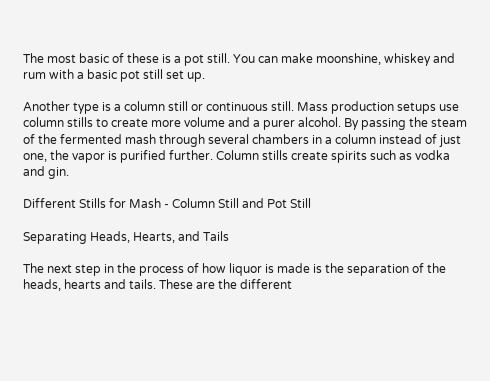The most basic of these is a pot still. You can make moonshine, whiskey and rum with a basic pot still set up.

Another type is a column still or continuous still. Mass production setups use column stills to create more volume and a purer alcohol. By passing the steam of the fermented mash through several chambers in a column instead of just one, the vapor is purified further. Column stills create spirits such as vodka and gin.

Different Stills for Mash - Column Still and Pot Still

Separating Heads, Hearts, and Tails

The next step in the process of how liquor is made is the separation of the heads, hearts and tails. These are the different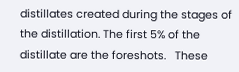distillates created during the stages of the distillation. The first 5% of the distillate are the foreshots.   These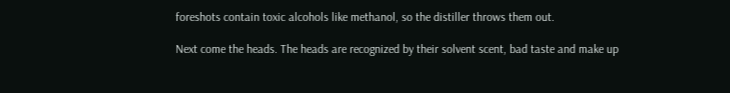foreshots contain toxic alcohols like methanol, so the distiller throws them out.

Next come the heads. The heads are recognized by their solvent scent, bad taste and make up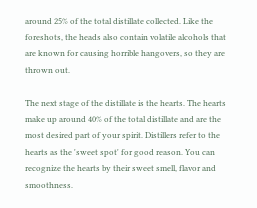around 25% of the total distillate collected. Like the foreshots, the heads also contain volatile alcohols that are known for causing horrible hangovers, so they are thrown out.

The next stage of the distillate is the hearts. The hearts make up around 40% of the total distillate and are the most desired part of your spirit. Distillers refer to the hearts as the 'sweet spot' for good reason. You can recognize the hearts by their sweet smell, flavor and smoothness.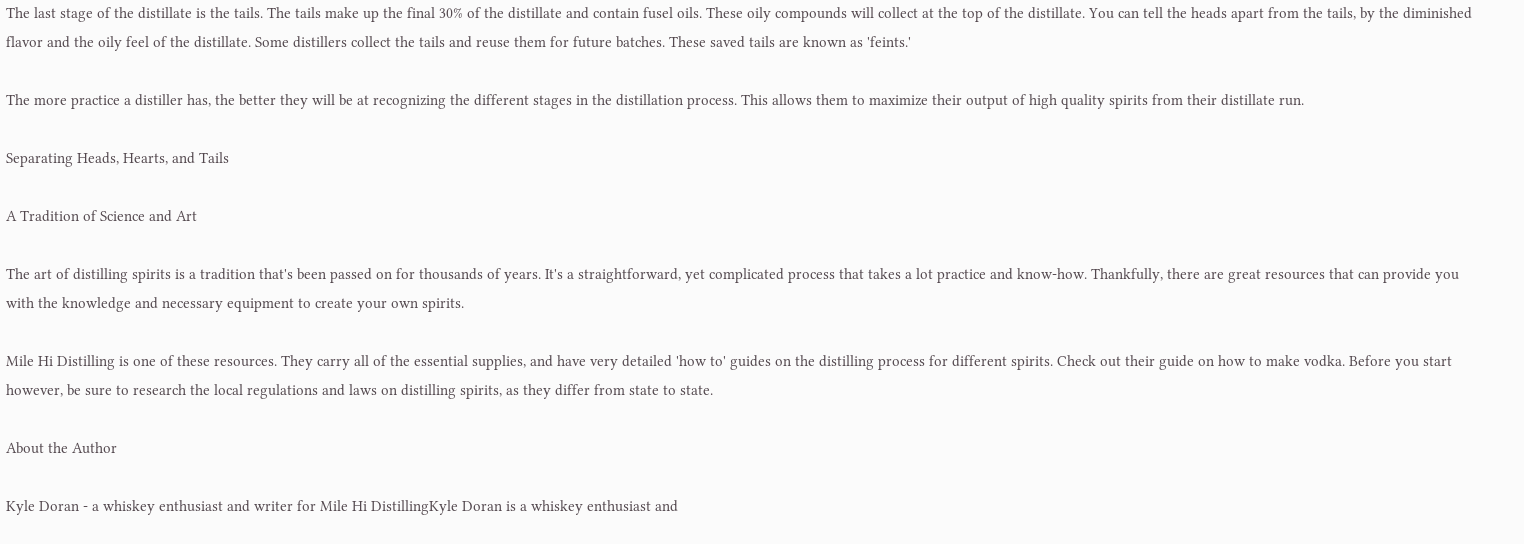The last stage of the distillate is the tails. The tails make up the final 30% of the distillate and contain fusel oils. These oily compounds will collect at the top of the distillate. You can tell the heads apart from the tails, by the diminished flavor and the oily feel of the distillate. Some distillers collect the tails and reuse them for future batches. These saved tails are known as 'feints.'

The more practice a distiller has, the better they will be at recognizing the different stages in the distillation process. This allows them to maximize their output of high quality spirits from their distillate run.

Separating Heads, Hearts, and Tails

A Tradition of Science and Art

The art of distilling spirits is a tradition that's been passed on for thousands of years. It's a straightforward, yet complicated process that takes a lot practice and know-how. Thankfully, there are great resources that can provide you with the knowledge and necessary equipment to create your own spirits.

Mile Hi Distilling is one of these resources. They carry all of the essential supplies, and have very detailed 'how to' guides on the distilling process for different spirits. Check out their guide on how to make vodka. Before you start however, be sure to research the local regulations and laws on distilling spirits, as they differ from state to state.

About the Author

Kyle Doran - a whiskey enthusiast and writer for Mile Hi DistillingKyle Doran is a whiskey enthusiast and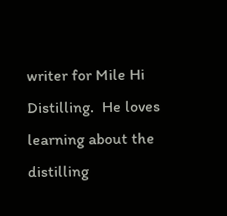writer for Mile Hi Distilling.  He loves learning about the distilling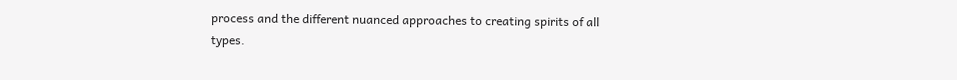process and the different nuanced approaches to creating spirits of all types.